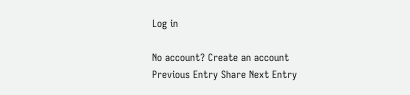Log in

No account? Create an account
Previous Entry Share Next Entry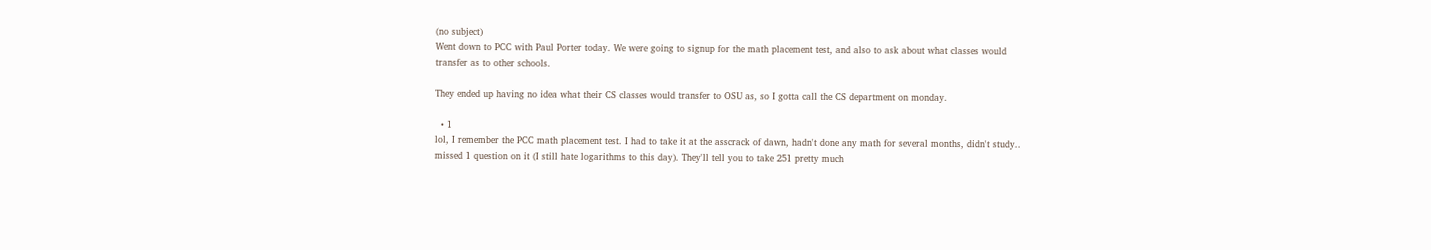(no subject)
Went down to PCC with Paul Porter today. We were going to signup for the math placement test, and also to ask about what classes would transfer as to other schools.

They ended up having no idea what their CS classes would transfer to OSU as, so I gotta call the CS department on monday.

  • 1
lol, I remember the PCC math placement test. I had to take it at the asscrack of dawn, hadn't done any math for several months, didn't study.. missed 1 question on it (I still hate logarithms to this day). They'll tell you to take 251 pretty much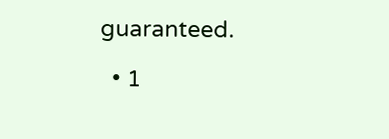guaranteed.

  • 1